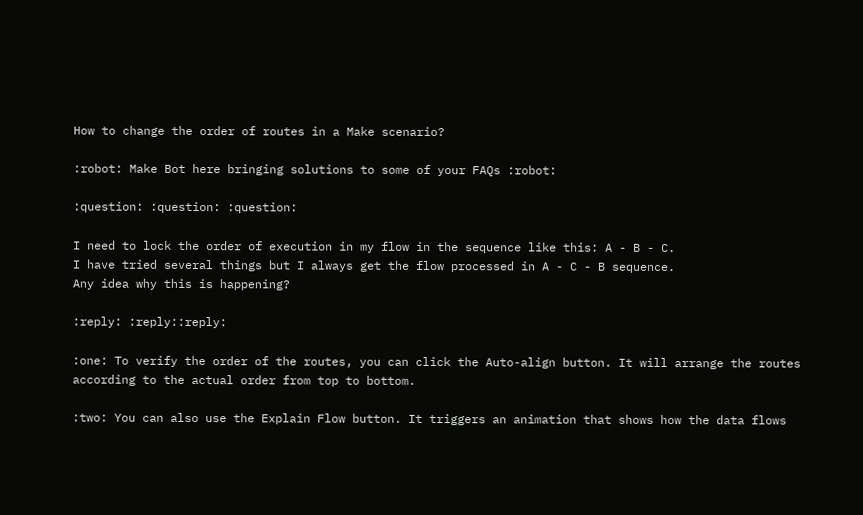How to change the order of routes in a Make scenario?

:robot: Make Bot here bringing solutions to some of your FAQs :robot:

:question: :question: :question:

I need to lock the order of execution in my flow in the sequence like this: A - B - C.
I have tried several things but I always get the flow processed in A - C - B sequence.
Any idea why this is happening?

:reply: :reply::reply:

:one: To verify the order of the routes, you can click the Auto-align button. It will arrange the routes according to the actual order from top to bottom.

:two: You can also use the Explain Flow button. It triggers an animation that shows how the data flows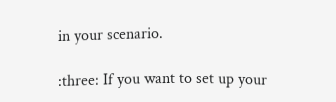in your scenario.

:three: If you want to set up your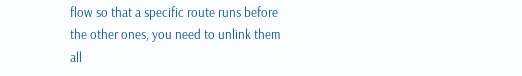flow so that a specific route runs before the other ones, you need to unlink them all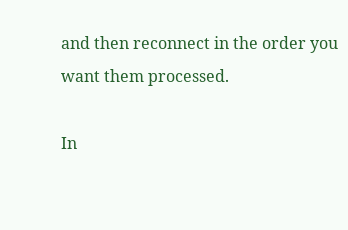and then reconnect in the order you want them processed.

In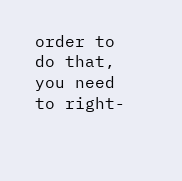order to do that, you need to right-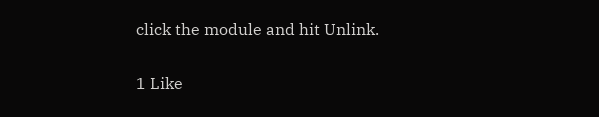click the module and hit Unlink.

1 Like